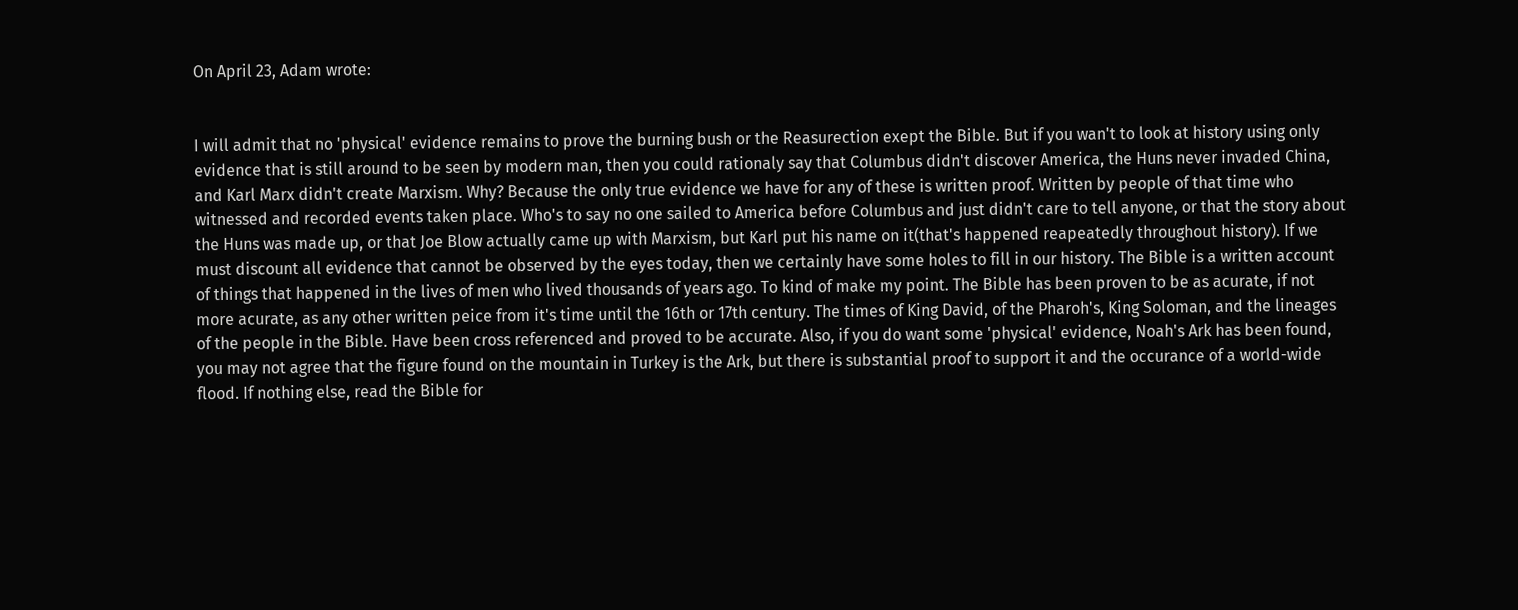On April 23, Adam wrote:


I will admit that no 'physical' evidence remains to prove the burning bush or the Reasurection exept the Bible. But if you wan't to look at history using only evidence that is still around to be seen by modern man, then you could rationaly say that Columbus didn't discover America, the Huns never invaded China, and Karl Marx didn't create Marxism. Why? Because the only true evidence we have for any of these is written proof. Written by people of that time who witnessed and recorded events taken place. Who's to say no one sailed to America before Columbus and just didn't care to tell anyone, or that the story about the Huns was made up, or that Joe Blow actually came up with Marxism, but Karl put his name on it(that's happened reapeatedly throughout history). If we must discount all evidence that cannot be observed by the eyes today, then we certainly have some holes to fill in our history. The Bible is a written account of things that happened in the lives of men who lived thousands of years ago. To kind of make my point. The Bible has been proven to be as acurate, if not more acurate, as any other written peice from it's time until the 16th or 17th century. The times of King David, of the Pharoh's, King Soloman, and the lineages of the people in the Bible. Have been cross referenced and proved to be accurate. Also, if you do want some 'physical' evidence, Noah's Ark has been found, you may not agree that the figure found on the mountain in Turkey is the Ark, but there is substantial proof to support it and the occurance of a world-wide flood. If nothing else, read the Bible for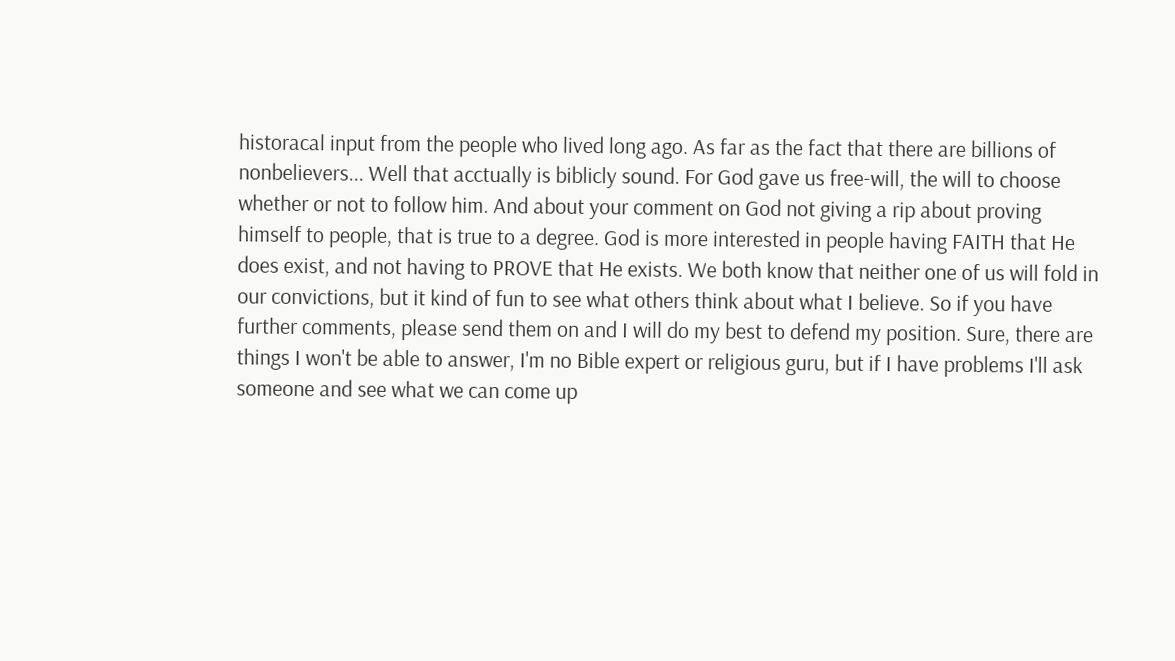historacal input from the people who lived long ago. As far as the fact that there are billions of nonbelievers... Well that acctually is biblicly sound. For God gave us free-will, the will to choose whether or not to follow him. And about your comment on God not giving a rip about proving himself to people, that is true to a degree. God is more interested in people having FAITH that He does exist, and not having to PROVE that He exists. We both know that neither one of us will fold in our convictions, but it kind of fun to see what others think about what I believe. So if you have further comments, please send them on and I will do my best to defend my position. Sure, there are things I won't be able to answer, I'm no Bible expert or religious guru, but if I have problems I'll ask someone and see what we can come up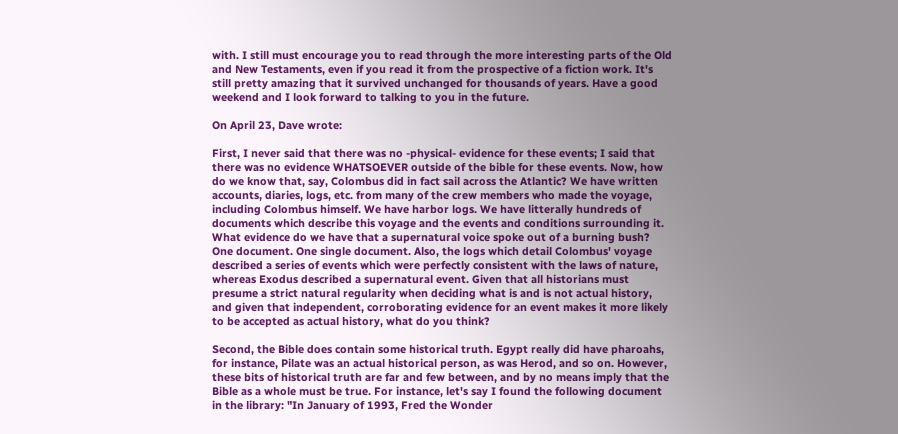with. I still must encourage you to read through the more interesting parts of the Old and New Testaments, even if you read it from the prospective of a fiction work. It's still pretty amazing that it survived unchanged for thousands of years. Have a good weekend and I look forward to talking to you in the future.

On April 23, Dave wrote:

First, I never said that there was no -physical- evidence for these events; I said that there was no evidence WHATSOEVER outside of the bible for these events. Now, how do we know that, say, Colombus did in fact sail across the Atlantic? We have written accounts, diaries, logs, etc. from many of the crew members who made the voyage, including Colombus himself. We have harbor logs. We have litterally hundreds of documents which describe this voyage and the events and conditions surrounding it. What evidence do we have that a supernatural voice spoke out of a burning bush? One document. One single document. Also, the logs which detail Colombus' voyage described a series of events which were perfectly consistent with the laws of nature, whereas Exodus described a supernatural event. Given that all historians must presume a strict natural regularity when deciding what is and is not actual history, and given that independent, corroborating evidence for an event makes it more likely to be accepted as actual history, what do you think?

Second, the Bible does contain some historical truth. Egypt really did have pharoahs, for instance, Pilate was an actual historical person, as was Herod, and so on. However, these bits of historical truth are far and few between, and by no means imply that the Bible as a whole must be true. For instance, let's say I found the following document in the library: "In January of 1993, Fred the Wonder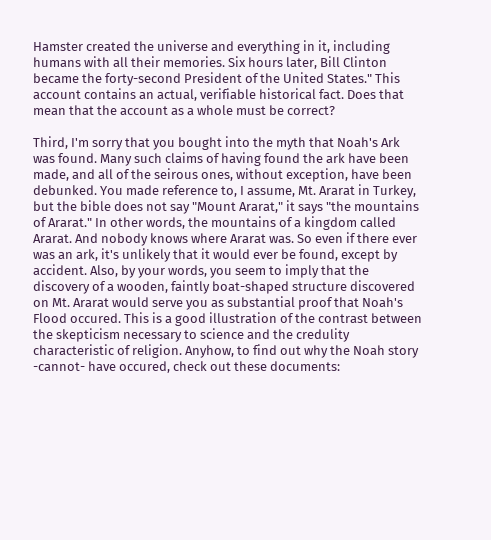Hamster created the universe and everything in it, including humans with all their memories. Six hours later, Bill Clinton became the forty-second President of the United States." This account contains an actual, verifiable historical fact. Does that mean that the account as a whole must be correct?

Third, I'm sorry that you bought into the myth that Noah's Ark was found. Many such claims of having found the ark have been made, and all of the seirous ones, without exception, have been debunked. You made reference to, I assume, Mt. Ararat in Turkey, but the bible does not say "Mount Ararat," it says "the mountains of Ararat." In other words, the mountains of a kingdom called Ararat. And nobody knows where Ararat was. So even if there ever was an ark, it's unlikely that it would ever be found, except by accident. Also, by your words, you seem to imply that the discovery of a wooden, faintly boat-shaped structure discovered on Mt. Ararat would serve you as substantial proof that Noah's Flood occured. This is a good illustration of the contrast between the skepticism necessary to science and the credulity characteristic of religion. Anyhow, to find out why the Noah story -cannot- have occured, check out these documents: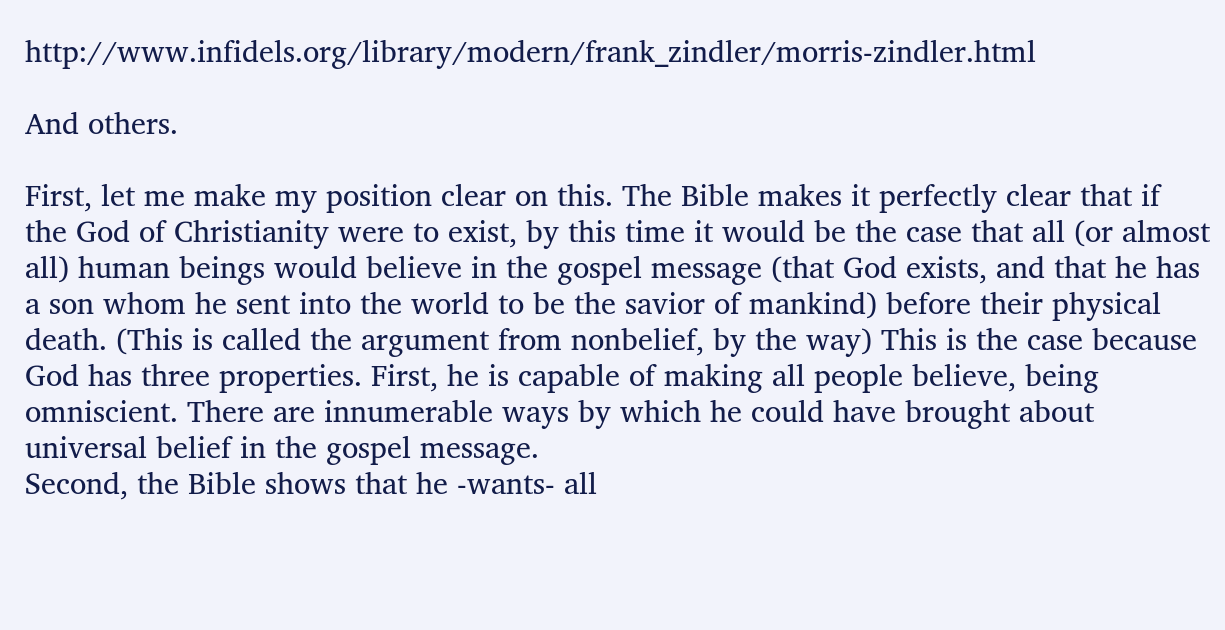http://www.infidels.org/library/modern/frank_zindler/morris-zindler.html

And others.

First, let me make my position clear on this. The Bible makes it perfectly clear that if the God of Christianity were to exist, by this time it would be the case that all (or almost all) human beings would believe in the gospel message (that God exists, and that he has a son whom he sent into the world to be the savior of mankind) before their physical death. (This is called the argument from nonbelief, by the way) This is the case because God has three properties. First, he is capable of making all people believe, being omniscient. There are innumerable ways by which he could have brought about universal belief in the gospel message.
Second, the Bible shows that he -wants- all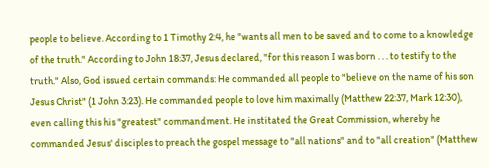people to believe. According to 1 Timothy 2:4, he "wants all men to be saved and to come to a knowledge of the truth." According to John 18:37, Jesus declared, "for this reason I was born . . . to testify to the truth." Also, God issued certain commands: He commanded all people to "believe on the name of his son Jesus Christ" (1 John 3:23). He commanded people to love him maximally (Matthew 22:37, Mark 12:30), even calling this his "greatest" commandment. He institated the Great Commission, whereby he commanded Jesus' disciples to preach the gospel message to "all nations" and to "all creation" (Matthew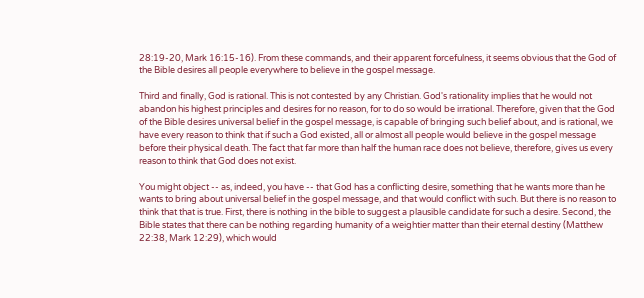28:19-20, Mark 16:15-16). From these commands, and their apparent forcefulness, it seems obvious that the God of the Bible desires all people everywhere to believe in the gospel message.

Third and finally, God is rational. This is not contested by any Christian. God's rationality implies that he would not abandon his highest principles and desires for no reason, for to do so would be irrational. Therefore, given that the God of the Bible desires universal belief in the gospel message, is capable of bringing such belief about, and is rational, we have every reason to think that if such a God existed, all or almost all people would believe in the gospel message before their physical death. The fact that far more than half the human race does not believe, therefore, gives us every reason to think that God does not exist.

You might object -- as, indeed, you have -- that God has a conflicting desire, something that he wants more than he wants to bring about universal belief in the gospel message, and that would conflict with such. But there is no reason to think that that is true. First, there is nothing in the bible to suggest a plausible candidate for such a desire. Second, the Bible states that there can be nothing regarding humanity of a weightier matter than their eternal destiny (Matthew 22:38, Mark 12:29), which would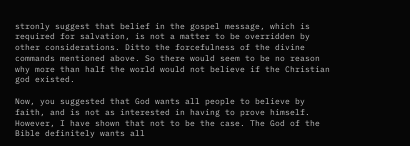stronly suggest that belief in the gospel message, which is required for salvation, is not a matter to be overridden by other considerations. Ditto the forcefulness of the divine commands mentioned above. So there would seem to be no reason why more than half the world would not believe if the Christian god existed.

Now, you suggested that God wants all people to believe by faith, and is not as interested in having to prove himself. However, I have shown that not to be the case. The God of the Bible definitely wants all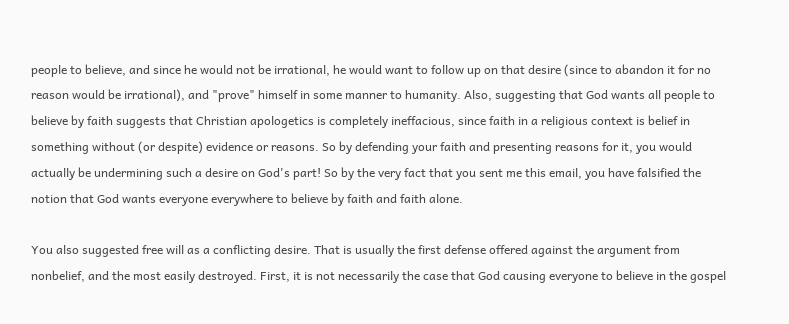people to believe, and since he would not be irrational, he would want to follow up on that desire (since to abandon it for no reason would be irrational), and "prove" himself in some manner to humanity. Also, suggesting that God wants all people to believe by faith suggests that Christian apologetics is completely ineffacious, since faith in a religious context is belief in something without (or despite) evidence or reasons. So by defending your faith and presenting reasons for it, you would actually be undermining such a desire on God's part! So by the very fact that you sent me this email, you have falsified the notion that God wants everyone everywhere to believe by faith and faith alone.

You also suggested free will as a conflicting desire. That is usually the first defense offered against the argument from nonbelief, and the most easily destroyed. First, it is not necessarily the case that God causing everyone to believe in the gospel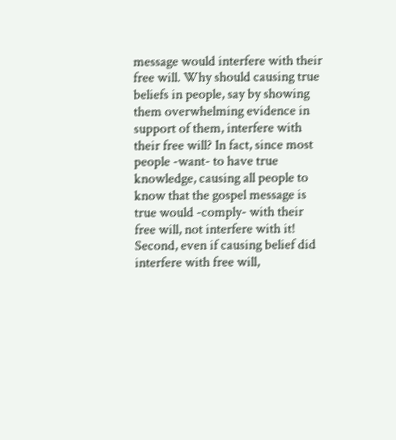message would interfere with their free will. Why should causing true beliefs in people, say by showing them overwhelming evidence in support of them, interfere with their free will? In fact, since most people -want- to have true knowledge, causing all people to know that the gospel message is true would -comply- with their free will, not interfere with it! Second, even if causing belief did interfere with free will,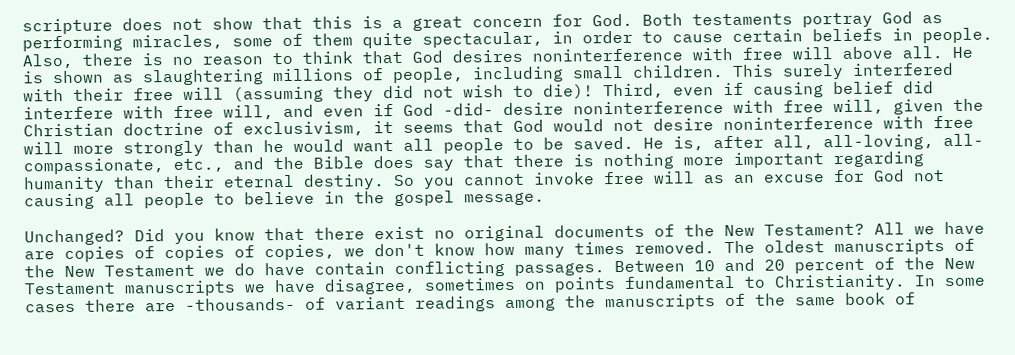scripture does not show that this is a great concern for God. Both testaments portray God as performing miracles, some of them quite spectacular, in order to cause certain beliefs in people. Also, there is no reason to think that God desires noninterference with free will above all. He is shown as slaughtering millions of people, including small children. This surely interfered with their free will (assuming they did not wish to die)! Third, even if causing belief did interfere with free will, and even if God -did- desire noninterference with free will, given the Christian doctrine of exclusivism, it seems that God would not desire noninterference with free will more strongly than he would want all people to be saved. He is, after all, all-loving, all-compassionate, etc., and the Bible does say that there is nothing more important regarding humanity than their eternal destiny. So you cannot invoke free will as an excuse for God not causing all people to believe in the gospel message.

Unchanged? Did you know that there exist no original documents of the New Testament? All we have are copies of copies of copies, we don't know how many times removed. The oldest manuscripts of the New Testament we do have contain conflicting passages. Between 10 and 20 percent of the New Testament manuscripts we have disagree, sometimes on points fundamental to Christianity. In some cases there are -thousands- of variant readings among the manuscripts of the same book of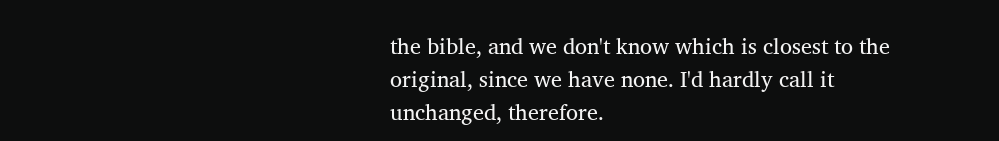the bible, and we don't know which is closest to the original, since we have none. I'd hardly call it unchanged, therefore.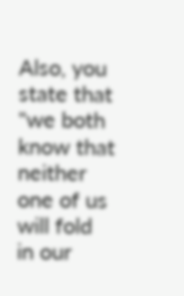Also, you state that "we both know that neither one of us will fold in our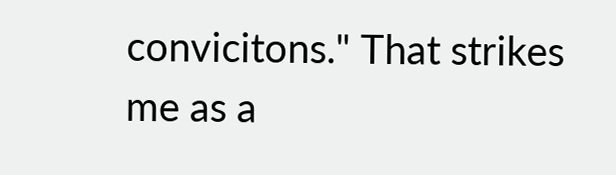convicitons." That strikes me as a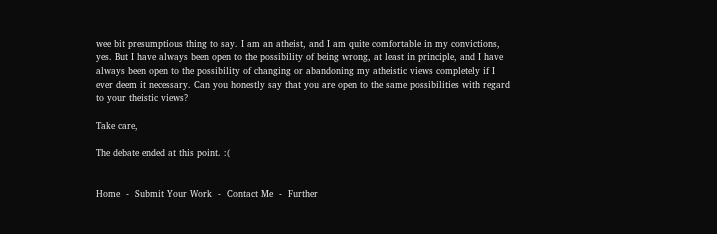wee bit presumptious thing to say. I am an atheist, and I am quite comfortable in my convictions, yes. But I have always been open to the possibility of being wrong, at least in principle, and I have always been open to the possibility of changing or abandoning my atheistic views completely if I ever deem it necessary. Can you honestly say that you are open to the same possibilities with regard to your theistic views?

Take care,

The debate ended at this point. :(


Home  -  Submit Your Work  -  Contact Me  -  Further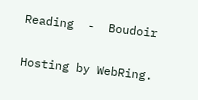Reading  -  Boudoir

Hosting by WebRing.